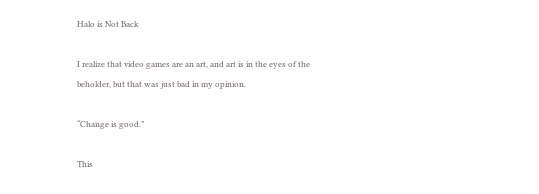Halo is Not Back

I realize that video games are an art, and art is in the eyes of the beholder, but that was just bad in my opinion.

“Change is good.”

This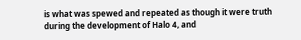is what was spewed and repeated as though it were truth during the development of Halo 4, and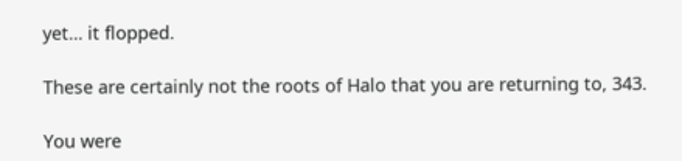yet… it flopped.

These are certainly not the roots of Halo that you are returning to, 343.

You were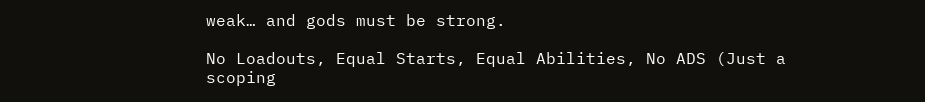weak… and gods must be strong.

No Loadouts, Equal Starts, Equal Abilities, No ADS (Just a scoping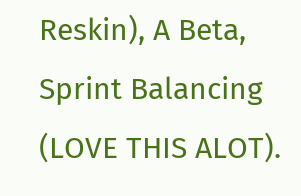Reskin), A Beta, Sprint Balancing (LOVE THIS ALOT).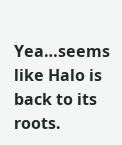Yea…seems like Halo is back to its roots.